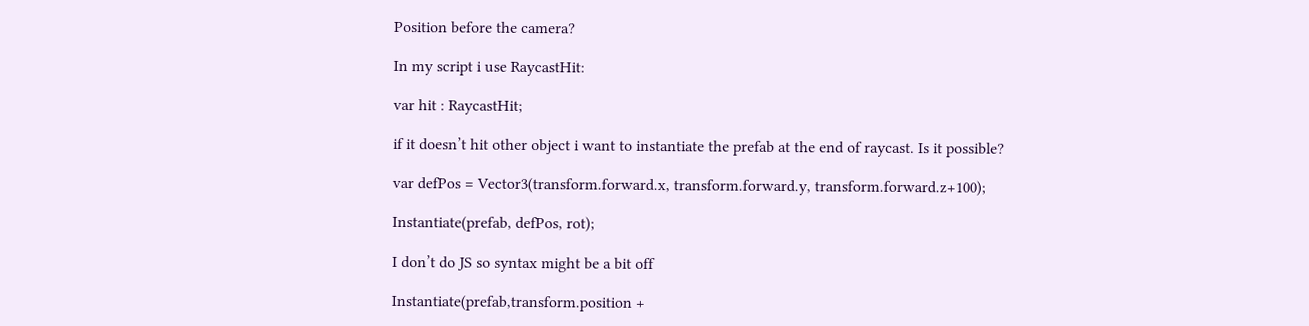Position before the camera?

In my script i use RaycastHit:

var hit : RaycastHit;

if it doesn’t hit other object i want to instantiate the prefab at the end of raycast. Is it possible?

var defPos = Vector3(transform.forward.x, transform.forward.y, transform.forward.z+100);

Instantiate(prefab, defPos, rot);

I don’t do JS so syntax might be a bit off

Instantiate(prefab,transform.position +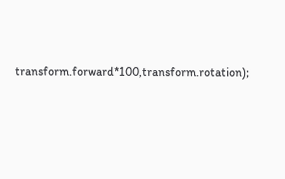transform.forward*100,transform.rotation);